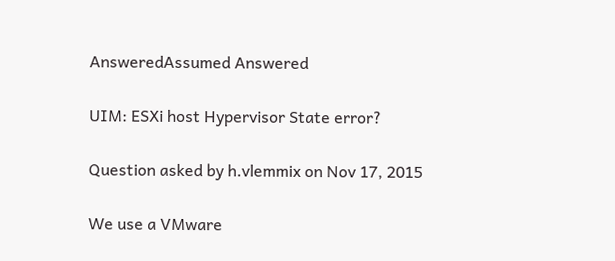AnsweredAssumed Answered

UIM: ESXi host Hypervisor State error?

Question asked by h.vlemmix on Nov 17, 2015

We use a VMware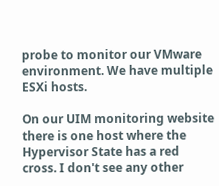probe to monitor our VMware environment. We have multiple ESXi hosts.

On our UIM monitoring website there is one host where the Hypervisor State has a red cross. I don't see any other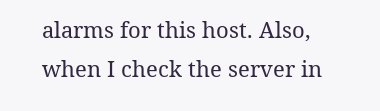alarms for this host. Also, when I check the server in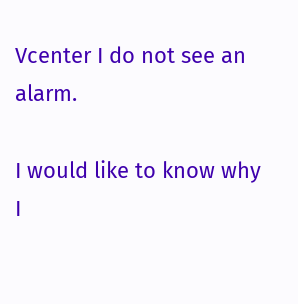Vcenter I do not see an alarm.

I would like to know why I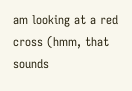am looking at a red cross (hmm, that sounds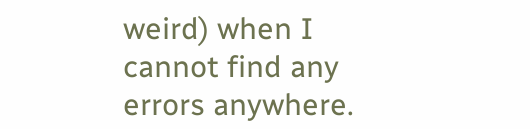weird) when I cannot find any errors anywhere.